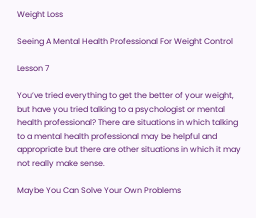Weight Loss

Seeing A Mental Health Professional For Weight Control

Lesson 7

You’ve tried everything to get the better of your weight, but have you tried talking to a psychologist or mental health professional? There are situations in which talking to a mental health professional may be helpful and appropriate but there are other situations in which it may not really make sense.

Maybe You Can Solve Your Own Problems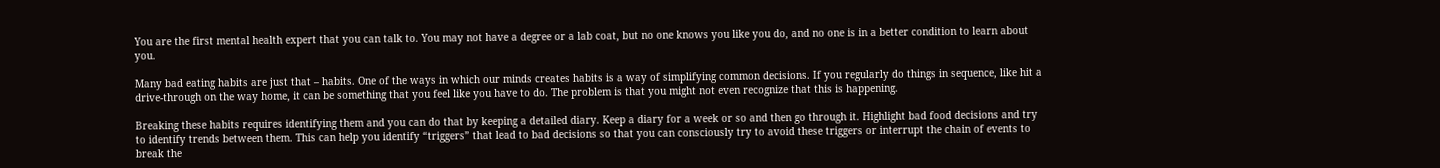You are the first mental health expert that you can talk to. You may not have a degree or a lab coat, but no one knows you like you do, and no one is in a better condition to learn about you.

Many bad eating habits are just that – habits. One of the ways in which our minds creates habits is a way of simplifying common decisions. If you regularly do things in sequence, like hit a drive-through on the way home, it can be something that you feel like you have to do. The problem is that you might not even recognize that this is happening.

Breaking these habits requires identifying them and you can do that by keeping a detailed diary. Keep a diary for a week or so and then go through it. Highlight bad food decisions and try to identify trends between them. This can help you identify “triggers” that lead to bad decisions so that you can consciously try to avoid these triggers or interrupt the chain of events to break the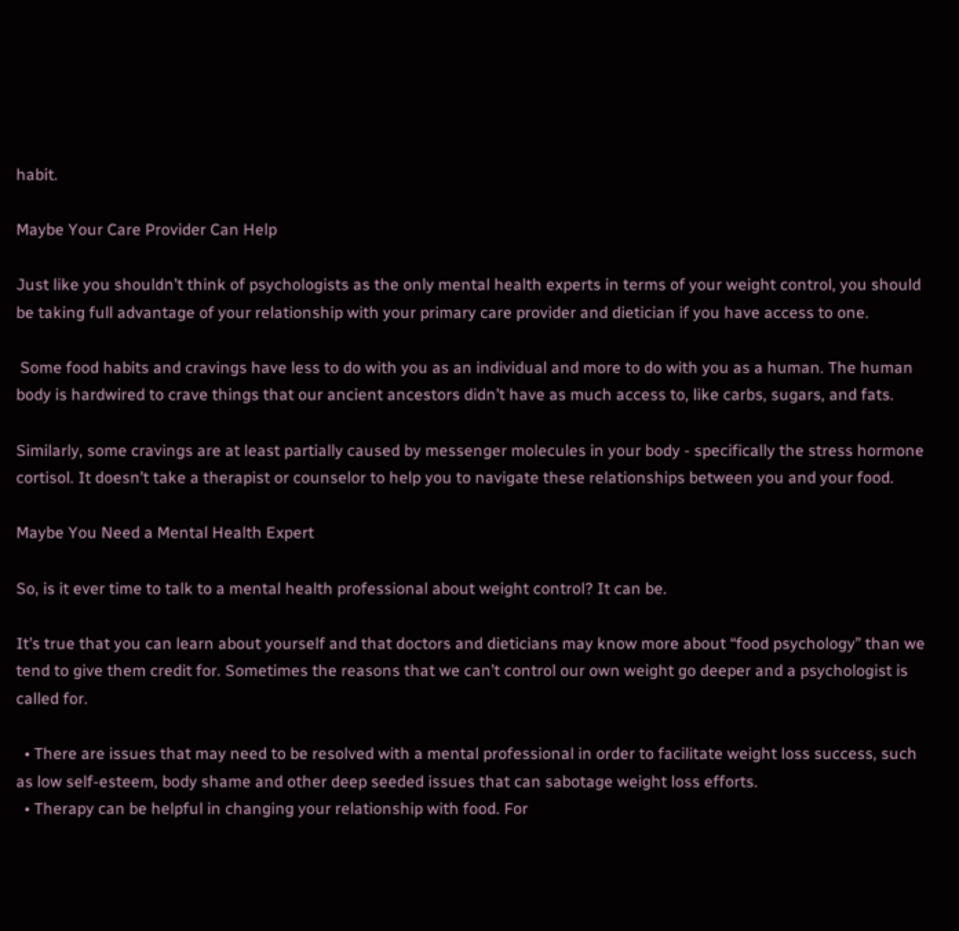habit.

Maybe Your Care Provider Can Help

Just like you shouldn’t think of psychologists as the only mental health experts in terms of your weight control, you should be taking full advantage of your relationship with your primary care provider and dietician if you have access to one.

 Some food habits and cravings have less to do with you as an individual and more to do with you as a human. The human body is hardwired to crave things that our ancient ancestors didn’t have as much access to, like carbs, sugars, and fats.

Similarly, some cravings are at least partially caused by messenger molecules in your body - specifically the stress hormone cortisol. It doesn’t take a therapist or counselor to help you to navigate these relationships between you and your food.

Maybe You Need a Mental Health Expert

So, is it ever time to talk to a mental health professional about weight control? It can be.

It’s true that you can learn about yourself and that doctors and dieticians may know more about “food psychology” than we tend to give them credit for. Sometimes the reasons that we can’t control our own weight go deeper and a psychologist is called for.

  • There are issues that may need to be resolved with a mental professional in order to facilitate weight loss success, such as low self-esteem, body shame and other deep seeded issues that can sabotage weight loss efforts.
  • Therapy can be helpful in changing your relationship with food. For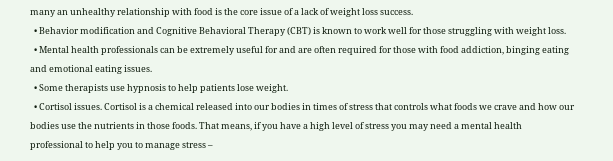many an unhealthy relationship with food is the core issue of a lack of weight loss success.
  • Behavior modification and Cognitive Behavioral Therapy (CBT) is known to work well for those struggling with weight loss.
  • Mental health professionals can be extremely useful for and are often required for those with food addiction, binging eating and emotional eating issues.
  • Some therapists use hypnosis to help patients lose weight.
  • Cortisol issues. Cortisol is a chemical released into our bodies in times of stress that controls what foods we crave and how our bodies use the nutrients in those foods. That means, if you have a high level of stress you may need a mental health professional to help you to manage stress –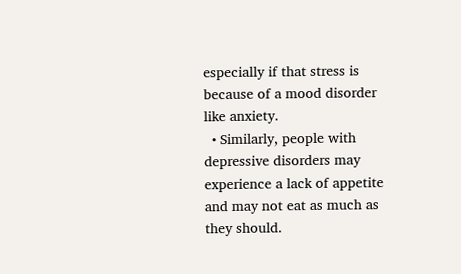especially if that stress is because of a mood disorder like anxiety.
  • Similarly, people with depressive disorders may experience a lack of appetite and may not eat as much as they should.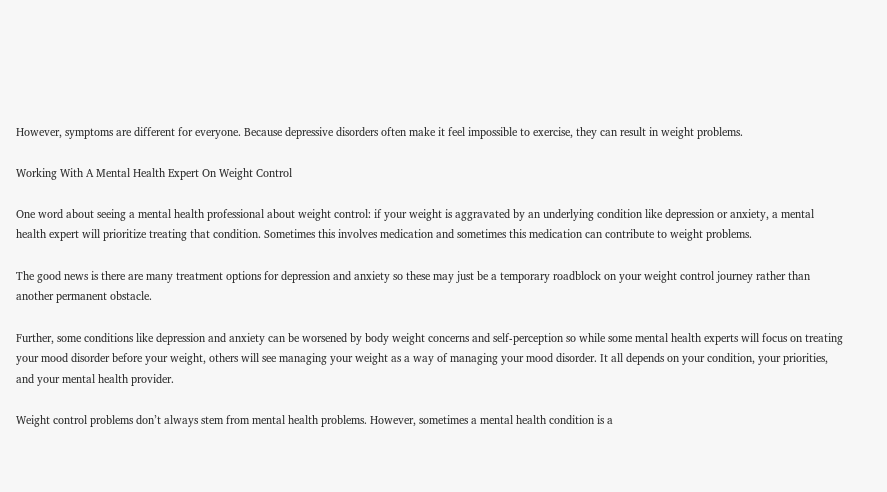However, symptoms are different for everyone. Because depressive disorders often make it feel impossible to exercise, they can result in weight problems.

Working With A Mental Health Expert On Weight Control

One word about seeing a mental health professional about weight control: if your weight is aggravated by an underlying condition like depression or anxiety, a mental health expert will prioritize treating that condition. Sometimes this involves medication and sometimes this medication can contribute to weight problems.

The good news is there are many treatment options for depression and anxiety so these may just be a temporary roadblock on your weight control journey rather than another permanent obstacle.

Further, some conditions like depression and anxiety can be worsened by body weight concerns and self-perception so while some mental health experts will focus on treating your mood disorder before your weight, others will see managing your weight as a way of managing your mood disorder. It all depends on your condition, your priorities, and your mental health provider.

Weight control problems don’t always stem from mental health problems. However, sometimes a mental health condition is a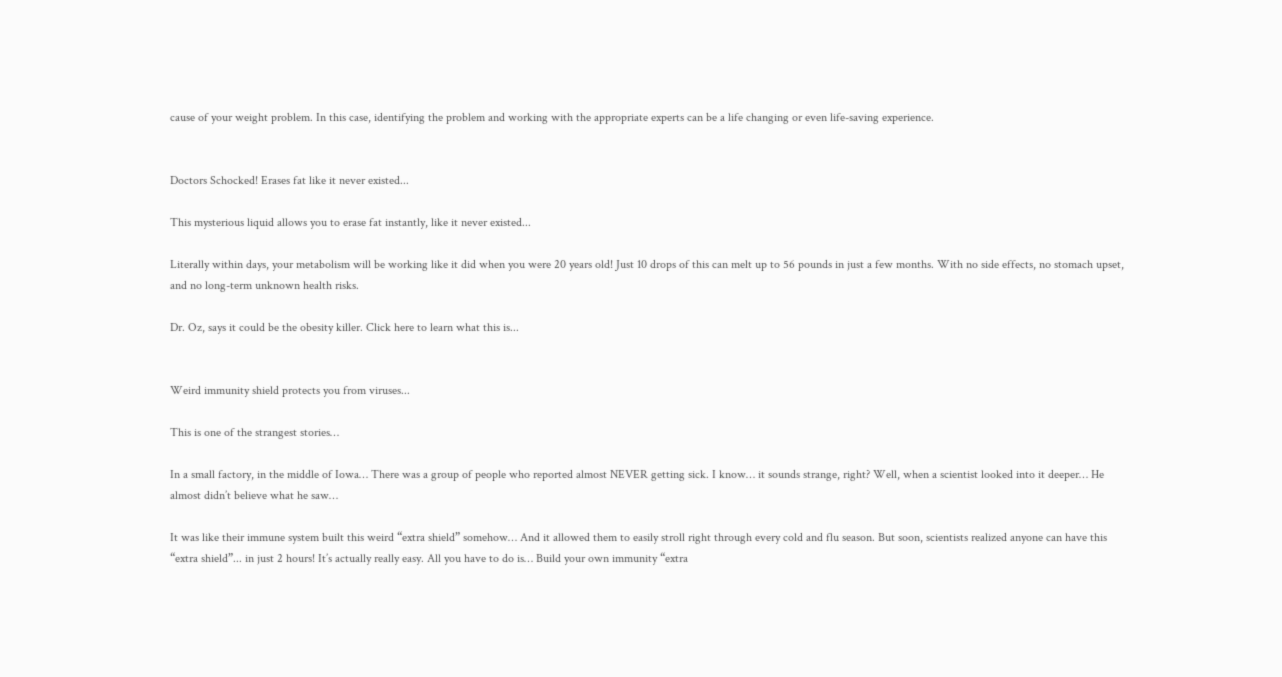cause of your weight problem. In this case, identifying the problem and working with the appropriate experts can be a life changing or even life-saving experience.


Doctors Schocked! Erases fat like it never existed...

This mysterious liquid allows you to erase fat instantly, like it never existed...

Literally within days, your metabolism will be working like it did when you were 20 years old! Just 10 drops of this can melt up to 56 pounds in just a few months. With no side effects, no stomach upset, and no long-term unknown health risks.

Dr. Oz, says it could be the obesity killer. Click here to learn what this is...


Weird immunity shield protects you from viruses...

This is one of the strangest stories…

In a small factory, in the middle of Iowa… There was a group of people who reported almost NEVER getting sick. I know… it sounds strange, right? Well, when a scientist looked into it deeper… He almost didn’t believe what he saw…

It was like their immune system built this weird “extra shield” somehow… And it allowed them to easily stroll right through every cold and flu season. But soon, scientists realized anyone can have this “extra shield”... in just 2 hours! It’s actually really easy. All you have to do is… Build your own immunity “extra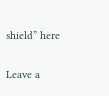shield” here

Leave a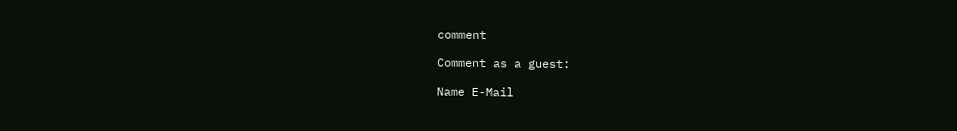comment

Comment as a guest:

Name E-Mail